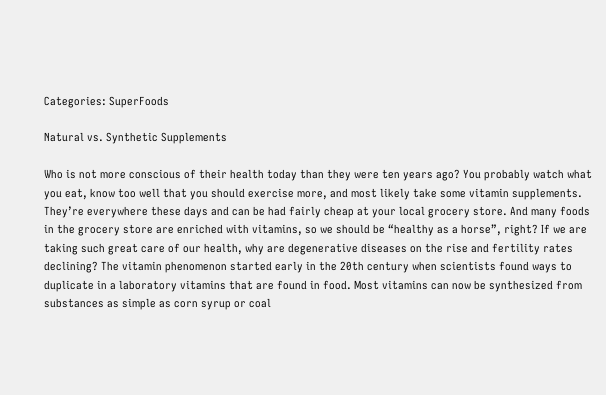Categories: SuperFoods

Natural vs. Synthetic Supplements

Who is not more conscious of their health today than they were ten years ago? You probably watch what you eat, know too well that you should exercise more, and most likely take some vitamin supplements. They’re everywhere these days and can be had fairly cheap at your local grocery store. And many foods in the grocery store are enriched with vitamins, so we should be “healthy as a horse”, right? If we are taking such great care of our health, why are degenerative diseases on the rise and fertility rates declining? The vitamin phenomenon started early in the 20th century when scientists found ways to duplicate in a laboratory vitamins that are found in food. Most vitamins can now be synthesized from substances as simple as corn syrup or coal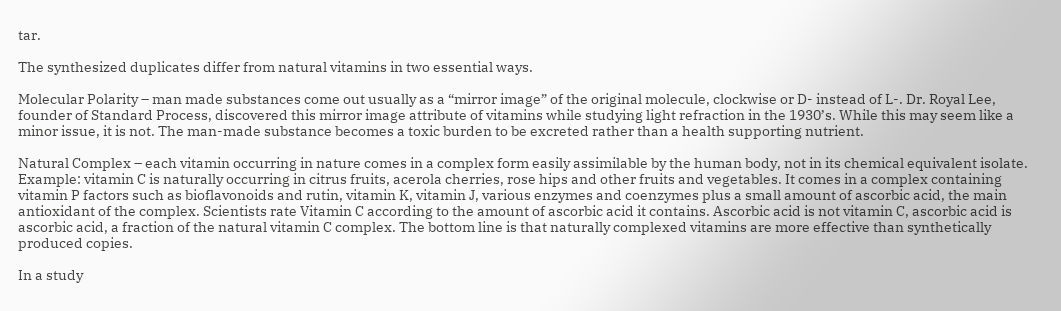tar.

The synthesized duplicates differ from natural vitamins in two essential ways.

Molecular Polarity – man made substances come out usually as a “mirror image” of the original molecule, clockwise or D- instead of L-. Dr. Royal Lee, founder of Standard Process, discovered this mirror image attribute of vitamins while studying light refraction in the 1930’s. While this may seem like a minor issue, it is not. The man-made substance becomes a toxic burden to be excreted rather than a health supporting nutrient.

Natural Complex – each vitamin occurring in nature comes in a complex form easily assimilable by the human body, not in its chemical equivalent isolate. Example: vitamin C is naturally occurring in citrus fruits, acerola cherries, rose hips and other fruits and vegetables. It comes in a complex containing vitamin P factors such as bioflavonoids and rutin, vitamin K, vitamin J, various enzymes and coenzymes plus a small amount of ascorbic acid, the main antioxidant of the complex. Scientists rate Vitamin C according to the amount of ascorbic acid it contains. Ascorbic acid is not vitamin C, ascorbic acid is ascorbic acid, a fraction of the natural vitamin C complex. The bottom line is that naturally complexed vitamins are more effective than synthetically produced copies.

In a study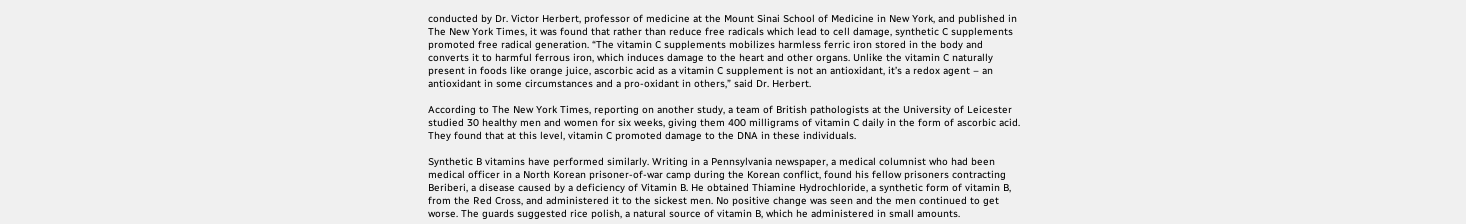conducted by Dr. Victor Herbert, professor of medicine at the Mount Sinai School of Medicine in New York, and published in The New York Times, it was found that rather than reduce free radicals which lead to cell damage, synthetic C supplements promoted free radical generation. “The vitamin C supplements mobilizes harmless ferric iron stored in the body and converts it to harmful ferrous iron, which induces damage to the heart and other organs. Unlike the vitamin C naturally present in foods like orange juice, ascorbic acid as a vitamin C supplement is not an antioxidant, it’s a redox agent – an antioxidant in some circumstances and a pro-oxidant in others,” said Dr. Herbert.

According to The New York Times, reporting on another study, a team of British pathologists at the University of Leicester studied 30 healthy men and women for six weeks, giving them 400 milligrams of vitamin C daily in the form of ascorbic acid. They found that at this level, vitamin C promoted damage to the DNA in these individuals.

Synthetic B vitamins have performed similarly. Writing in a Pennsylvania newspaper, a medical columnist who had been medical officer in a North Korean prisoner-of-war camp during the Korean conflict, found his fellow prisoners contracting Beriberi, a disease caused by a deficiency of Vitamin B. He obtained Thiamine Hydrochloride, a synthetic form of vitamin B, from the Red Cross, and administered it to the sickest men. No positive change was seen and the men continued to get worse. The guards suggested rice polish, a natural source of vitamin B, which he administered in small amounts.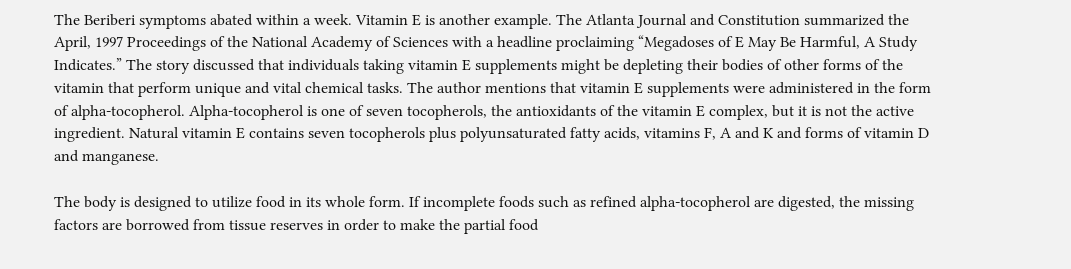The Beriberi symptoms abated within a week. Vitamin E is another example. The Atlanta Journal and Constitution summarized the April, 1997 Proceedings of the National Academy of Sciences with a headline proclaiming “Megadoses of E May Be Harmful, A Study Indicates.” The story discussed that individuals taking vitamin E supplements might be depleting their bodies of other forms of the vitamin that perform unique and vital chemical tasks. The author mentions that vitamin E supplements were administered in the form of alpha-tocopherol. Alpha-tocopherol is one of seven tocopherols, the antioxidants of the vitamin E complex, but it is not the active ingredient. Natural vitamin E contains seven tocopherols plus polyunsaturated fatty acids, vitamins F, A and K and forms of vitamin D and manganese.

The body is designed to utilize food in its whole form. If incomplete foods such as refined alpha-tocopherol are digested, the missing factors are borrowed from tissue reserves in order to make the partial food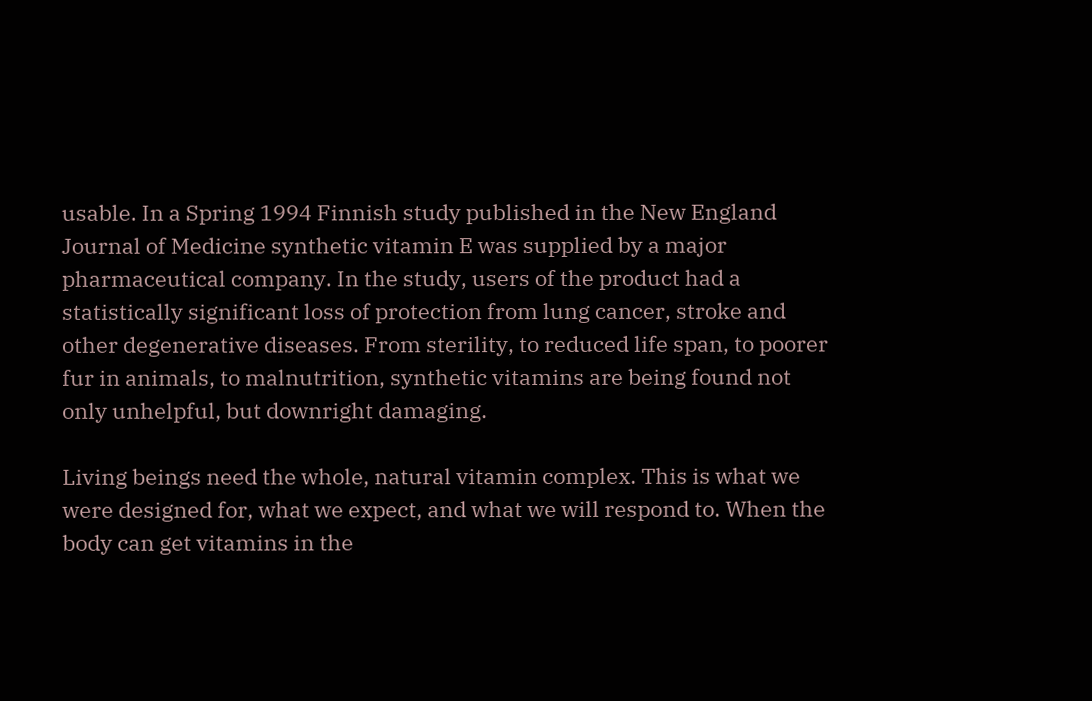usable. In a Spring 1994 Finnish study published in the New England Journal of Medicine synthetic vitamin E was supplied by a major pharmaceutical company. In the study, users of the product had a statistically significant loss of protection from lung cancer, stroke and other degenerative diseases. From sterility, to reduced life span, to poorer fur in animals, to malnutrition, synthetic vitamins are being found not only unhelpful, but downright damaging.

Living beings need the whole, natural vitamin complex. This is what we were designed for, what we expect, and what we will respond to. When the body can get vitamins in the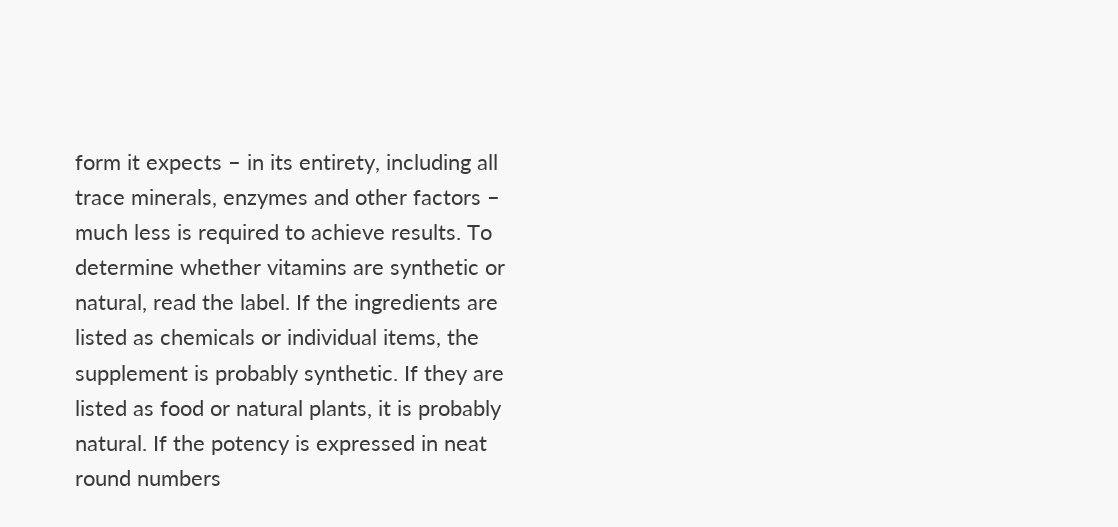form it expects – in its entirety, including all trace minerals, enzymes and other factors – much less is required to achieve results. To determine whether vitamins are synthetic or natural, read the label. If the ingredients are listed as chemicals or individual items, the supplement is probably synthetic. If they are listed as food or natural plants, it is probably natural. If the potency is expressed in neat round numbers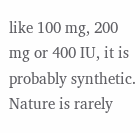like 100 mg, 200 mg or 400 IU, it is probably synthetic. Nature is rarely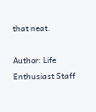that neat.

Author: Life Enthusiast Staff